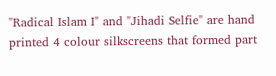"Radical Islam I" and "Jihadi Selfie" are hand printed 4 colour silkscreens that formed part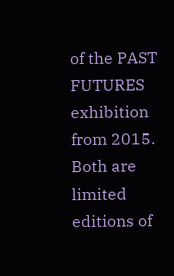of the PAST FUTURES exhibition from 2015.
Both are limited editions of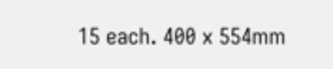15 each. 400 x 554mm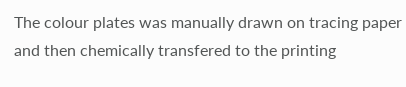The colour plates was manually drawn on tracing paper and then chemically transfered to the printing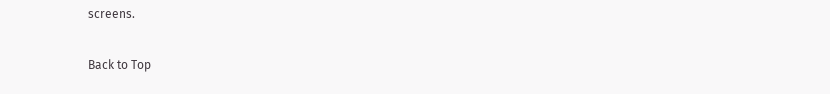screens.

Back to Top